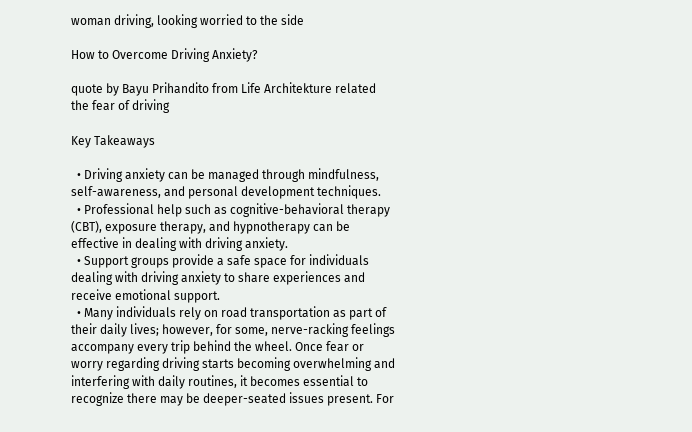woman driving, looking worried to the side

How to Overcome Driving Anxiety?

quote by Bayu Prihandito from Life Architekture related the fear of driving

Key Takeaways

  • Driving anxiety can be managed through mindfulness, self-awareness, and personal development techniques.
  • Professional help such as cognitive-behavioral therapy (CBT), exposure therapy, and hypnotherapy can be effective in dealing with driving anxiety.
  • Support groups provide a safe space for individuals dealing with driving anxiety to share experiences and receive emotional support.
  • Many individuals rely on road transportation as part of their daily lives; however, for some, nerve-racking feelings accompany every trip behind the wheel. Once fear or worry regarding driving starts becoming overwhelming and interfering with daily routines, it becomes essential to recognize there may be deeper-seated issues present. For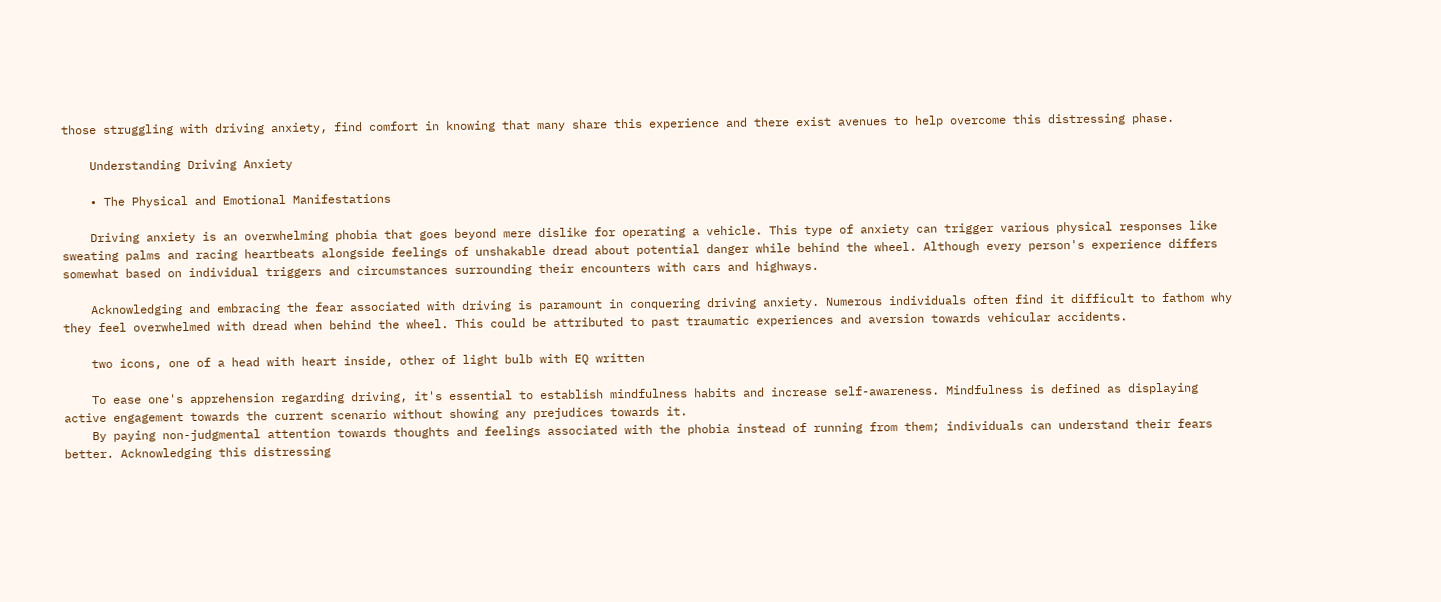those struggling with driving anxiety, find comfort in knowing that many share this experience and there exist avenues to help overcome this distressing phase.

    Understanding Driving Anxiety

    • The Physical and Emotional Manifestations

    Driving anxiety is an overwhelming phobia that goes beyond mere dislike for operating a vehicle. This type of anxiety can trigger various physical responses like sweating palms and racing heartbeats alongside feelings of unshakable dread about potential danger while behind the wheel. Although every person's experience differs somewhat based on individual triggers and circumstances surrounding their encounters with cars and highways.

    Acknowledging and embracing the fear associated with driving is paramount in conquering driving anxiety. Numerous individuals often find it difficult to fathom why they feel overwhelmed with dread when behind the wheel. This could be attributed to past traumatic experiences and aversion towards vehicular accidents.

    two icons, one of a head with heart inside, other of light bulb with EQ written

    To ease one's apprehension regarding driving, it's essential to establish mindfulness habits and increase self-awareness. Mindfulness is defined as displaying active engagement towards the current scenario without showing any prejudices towards it.
    By paying non-judgmental attention towards thoughts and feelings associated with the phobia instead of running from them; individuals can understand their fears better. Acknowledging this distressing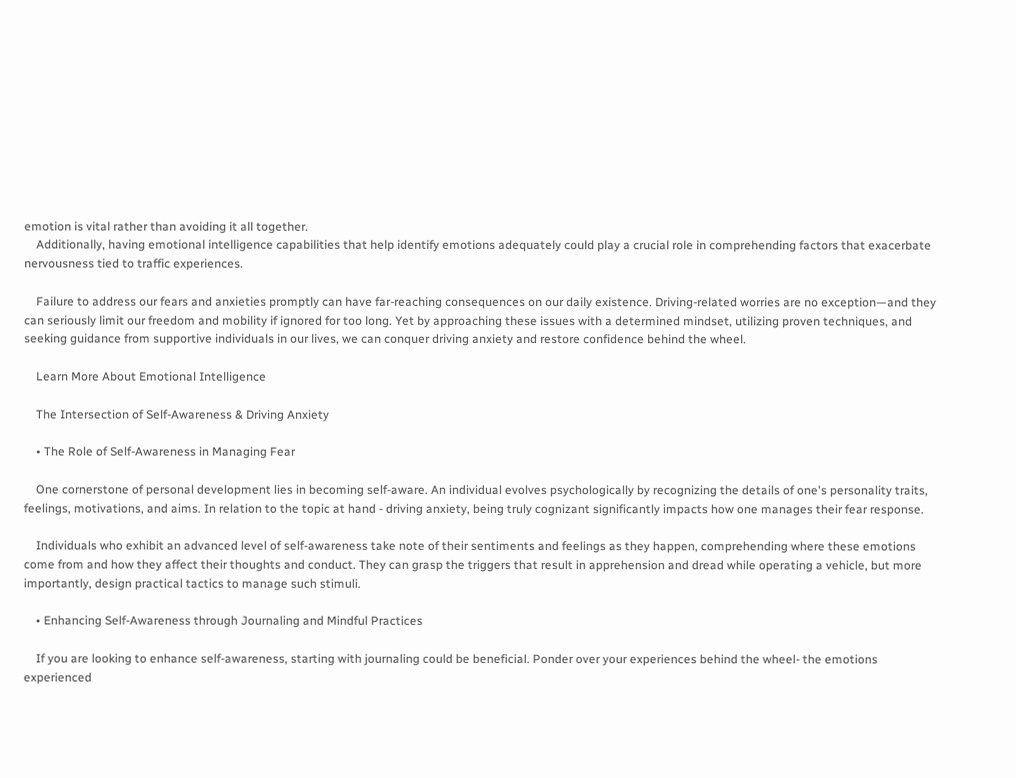emotion is vital rather than avoiding it all together.
    Additionally, having emotional intelligence capabilities that help identify emotions adequately could play a crucial role in comprehending factors that exacerbate nervousness tied to traffic experiences.

    Failure to address our fears and anxieties promptly can have far-reaching consequences on our daily existence. Driving-related worries are no exception—and they can seriously limit our freedom and mobility if ignored for too long. Yet by approaching these issues with a determined mindset, utilizing proven techniques, and seeking guidance from supportive individuals in our lives, we can conquer driving anxiety and restore confidence behind the wheel.

    Learn More About Emotional Intelligence

    The Intersection of Self-Awareness & Driving Anxiety

    • The Role of Self-Awareness in Managing Fear

    One cornerstone of personal development lies in becoming self-aware. An individual evolves psychologically by recognizing the details of one's personality traits, feelings, motivations, and aims. In relation to the topic at hand - driving anxiety, being truly cognizant significantly impacts how one manages their fear response.

    Individuals who exhibit an advanced level of self-awareness take note of their sentiments and feelings as they happen, comprehending where these emotions come from and how they affect their thoughts and conduct. They can grasp the triggers that result in apprehension and dread while operating a vehicle, but more importantly, design practical tactics to manage such stimuli.

    • Enhancing Self-Awareness through Journaling and Mindful Practices

    If you are looking to enhance self-awareness, starting with journaling could be beneficial. Ponder over your experiences behind the wheel- the emotions experienced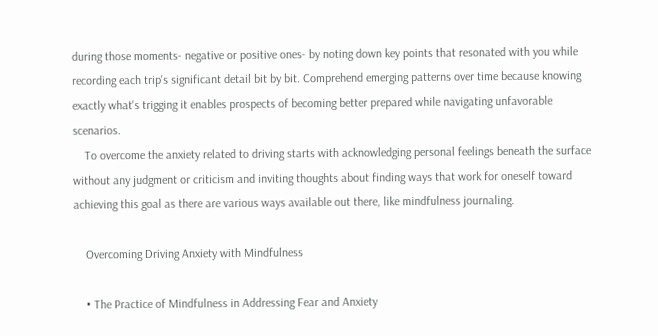during those moments- negative or positive ones- by noting down key points that resonated with you while recording each trip's significant detail bit by bit. Comprehend emerging patterns over time because knowing exactly what's trigging it enables prospects of becoming better prepared while navigating unfavorable scenarios.
    To overcome the anxiety related to driving starts with acknowledging personal feelings beneath the surface without any judgment or criticism and inviting thoughts about finding ways that work for oneself toward achieving this goal as there are various ways available out there, like mindfulness journaling.

    Overcoming Driving Anxiety with Mindfulness

    • The Practice of Mindfulness in Addressing Fear and Anxiety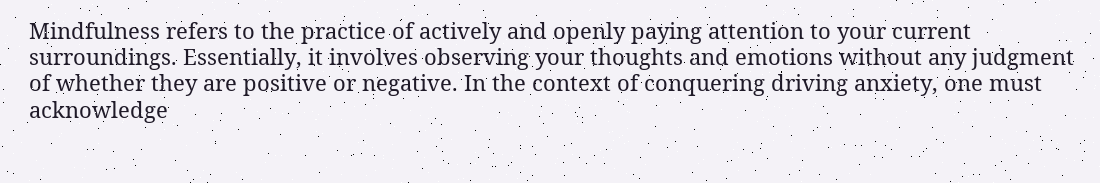Mindfulness refers to the practice of actively and openly paying attention to your current surroundings. Essentially, it involves observing your thoughts and emotions without any judgment of whether they are positive or negative. In the context of conquering driving anxiety, one must acknowledge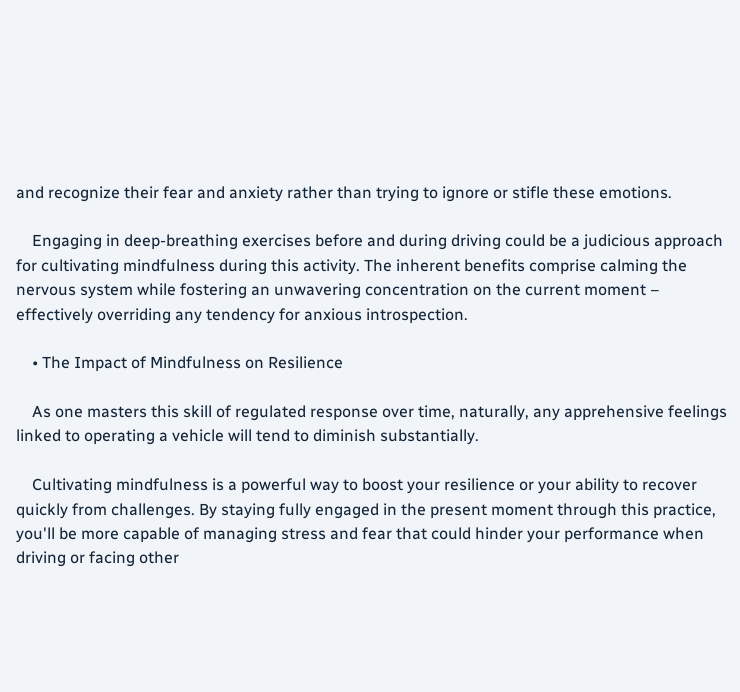and recognize their fear and anxiety rather than trying to ignore or stifle these emotions.

    Engaging in deep-breathing exercises before and during driving could be a judicious approach for cultivating mindfulness during this activity. The inherent benefits comprise calming the nervous system while fostering an unwavering concentration on the current moment – effectively overriding any tendency for anxious introspection.

    • The Impact of Mindfulness on Resilience

    As one masters this skill of regulated response over time, naturally, any apprehensive feelings linked to operating a vehicle will tend to diminish substantially.

    Cultivating mindfulness is a powerful way to boost your resilience or your ability to recover quickly from challenges. By staying fully engaged in the present moment through this practice, you'll be more capable of managing stress and fear that could hinder your performance when driving or facing other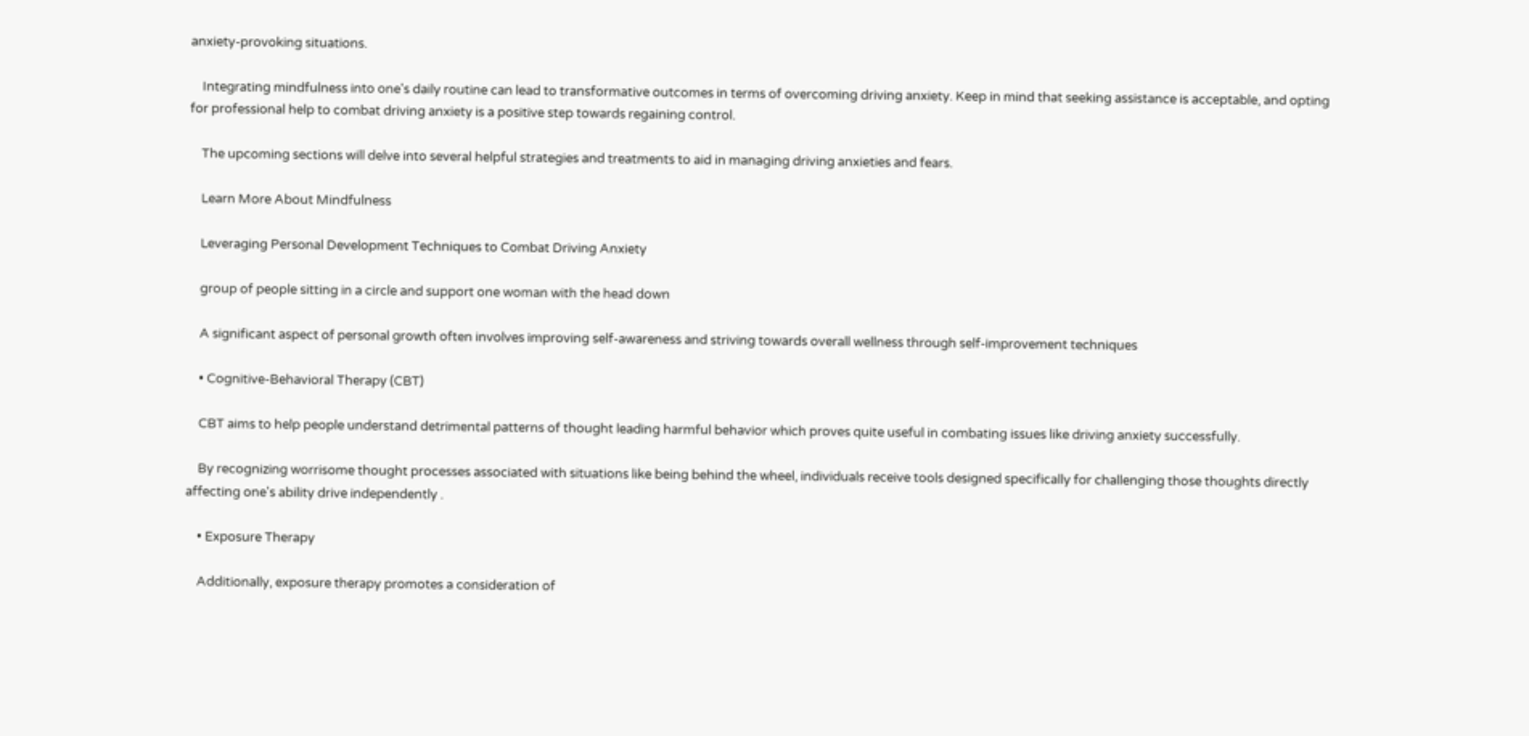anxiety-provoking situations.

    Integrating mindfulness into one's daily routine can lead to transformative outcomes in terms of overcoming driving anxiety. Keep in mind that seeking assistance is acceptable, and opting for professional help to combat driving anxiety is a positive step towards regaining control.

    The upcoming sections will delve into several helpful strategies and treatments to aid in managing driving anxieties and fears.

    Learn More About Mindfulness

    Leveraging Personal Development Techniques to Combat Driving Anxiety

    group of people sitting in a circle and support one woman with the head down

    A significant aspect of personal growth often involves improving self-awareness and striving towards overall wellness through self-improvement techniques

    • Cognitive-Behavioral Therapy (CBT)

    CBT aims to help people understand detrimental patterns of thought leading harmful behavior which proves quite useful in combating issues like driving anxiety successfully.

    By recognizing worrisome thought processes associated with situations like being behind the wheel, individuals receive tools designed specifically for challenging those thoughts directly affecting one's ability drive independently .

    • Exposure Therapy

    Additionally, exposure therapy promotes a consideration of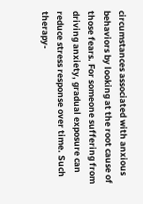circumstances associated with anxious behaviors by looking at the root cause of those fears. For someone suffering from driving anxiety, gradual exposure can reduce stress response over time. Such therapy-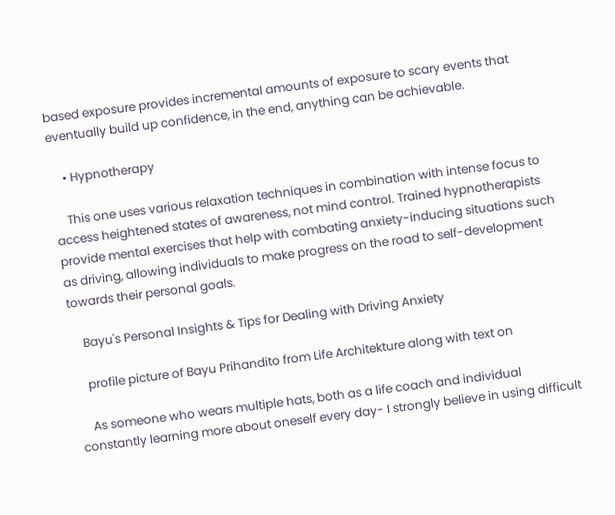based exposure provides incremental amounts of exposure to scary events that eventually build up confidence, in the end, anything can be achievable.

    • Hypnotherapy

    This one uses various relaxation techniques in combination with intense focus to access heightened states of awareness, not mind control. Trained hypnotherapists provide mental exercises that help with combating anxiety-inducing situations such as driving, allowing individuals to make progress on the road to self-development towards their personal goals.

    Bayu's Personal Insights & Tips for Dealing with Driving Anxiety

    profile picture of Bayu Prihandito from Life Architekture along with text on

    As someone who wears multiple hats, both as a life coach and individual constantly learning more about oneself every day- I strongly believe in using difficult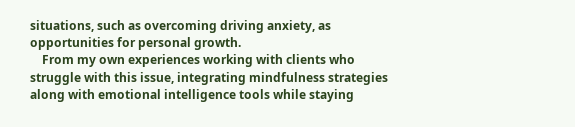situations, such as overcoming driving anxiety, as opportunities for personal growth.
    From my own experiences working with clients who struggle with this issue, integrating mindfulness strategies along with emotional intelligence tools while staying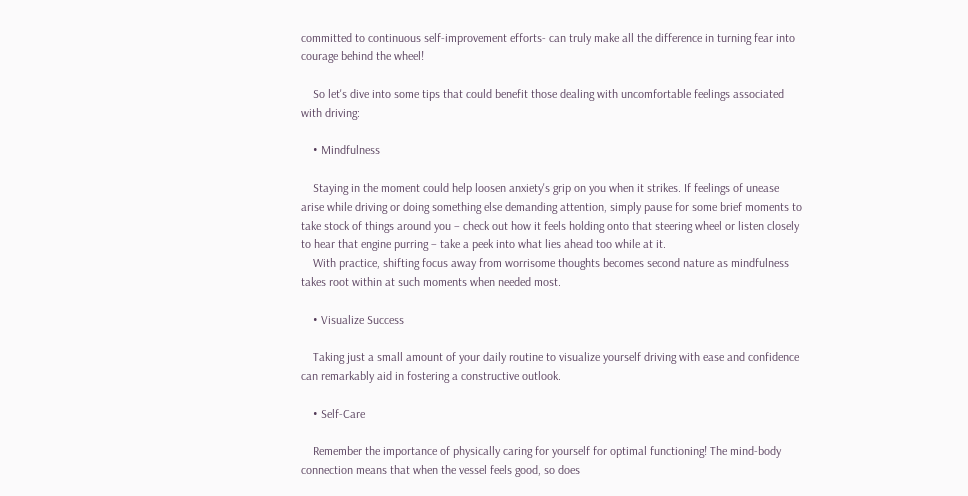committed to continuous self-improvement efforts- can truly make all the difference in turning fear into courage behind the wheel!

    So let's dive into some tips that could benefit those dealing with uncomfortable feelings associated with driving:

    • Mindfulness

    Staying in the moment could help loosen anxiety's grip on you when it strikes. If feelings of unease arise while driving or doing something else demanding attention, simply pause for some brief moments to take stock of things around you – check out how it feels holding onto that steering wheel or listen closely to hear that engine purring – take a peek into what lies ahead too while at it.
    With practice, shifting focus away from worrisome thoughts becomes second nature as mindfulness takes root within at such moments when needed most.

    • Visualize Success

    Taking just a small amount of your daily routine to visualize yourself driving with ease and confidence can remarkably aid in fostering a constructive outlook.

    • Self-Care

    Remember the importance of physically caring for yourself for optimal functioning! The mind-body connection means that when the vessel feels good, so does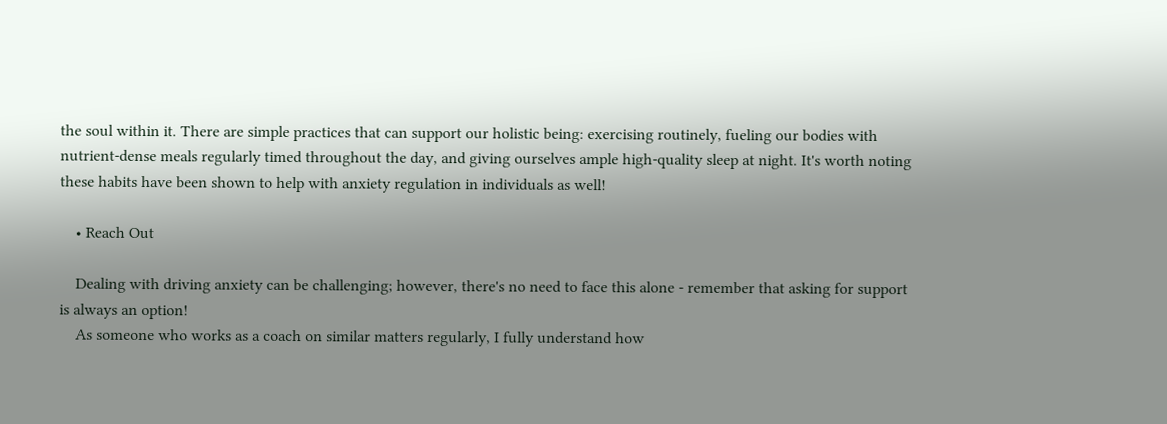the soul within it. There are simple practices that can support our holistic being: exercising routinely, fueling our bodies with nutrient-dense meals regularly timed throughout the day, and giving ourselves ample high-quality sleep at night. It's worth noting these habits have been shown to help with anxiety regulation in individuals as well!

    • Reach Out

    Dealing with driving anxiety can be challenging; however, there's no need to face this alone - remember that asking for support is always an option!
    As someone who works as a coach on similar matters regularly, I fully understand how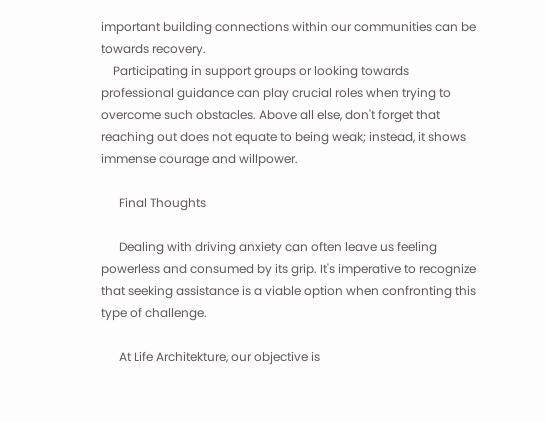important building connections within our communities can be towards recovery.
    Participating in support groups or looking towards professional guidance can play crucial roles when trying to overcome such obstacles. Above all else, don't forget that reaching out does not equate to being weak; instead, it shows immense courage and willpower.

      Final Thoughts

      Dealing with driving anxiety can often leave us feeling powerless and consumed by its grip. It's imperative to recognize that seeking assistance is a viable option when confronting this type of challenge.

      At Life Architekture, our objective is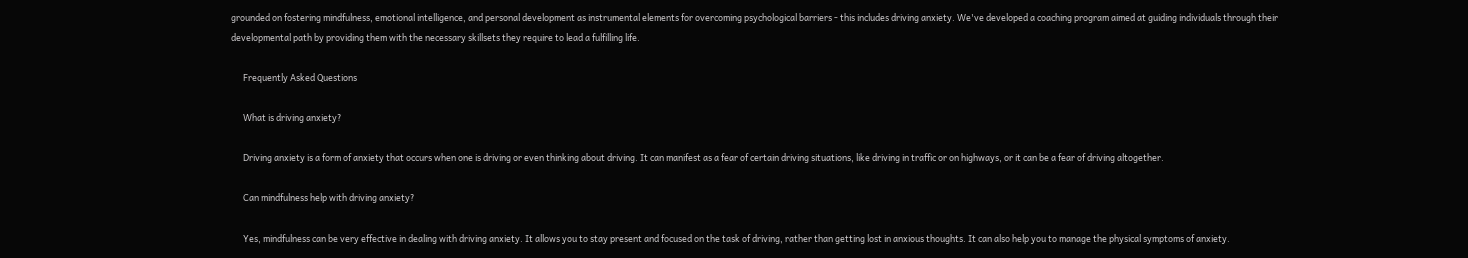grounded on fostering mindfulness, emotional intelligence, and personal development as instrumental elements for overcoming psychological barriers - this includes driving anxiety. We've developed a coaching program aimed at guiding individuals through their developmental path by providing them with the necessary skillsets they require to lead a fulfilling life.

      Frequently Asked Questions

      What is driving anxiety?

      Driving anxiety is a form of anxiety that occurs when one is driving or even thinking about driving. It can manifest as a fear of certain driving situations, like driving in traffic or on highways, or it can be a fear of driving altogether.

      Can mindfulness help with driving anxiety?

      Yes, mindfulness can be very effective in dealing with driving anxiety. It allows you to stay present and focused on the task of driving, rather than getting lost in anxious thoughts. It can also help you to manage the physical symptoms of anxiety.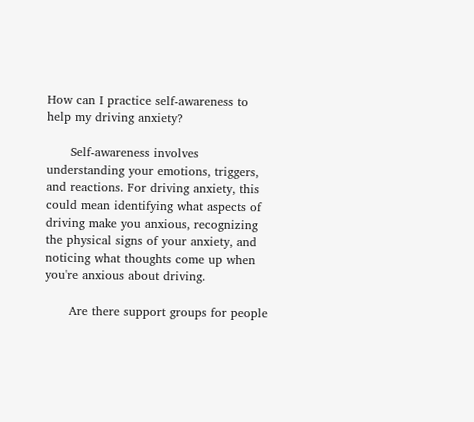How can I practice self-awareness to help my driving anxiety?

      Self-awareness involves understanding your emotions, triggers, and reactions. For driving anxiety, this could mean identifying what aspects of driving make you anxious, recognizing the physical signs of your anxiety, and noticing what thoughts come up when you're anxious about driving.

      Are there support groups for people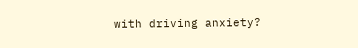with driving anxiety?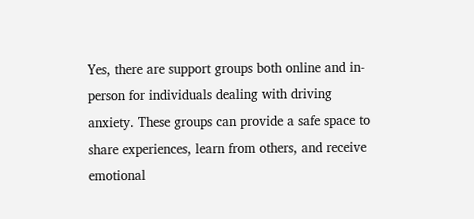Yes, there are support groups both online and in-person for individuals dealing with driving anxiety. These groups can provide a safe space to share experiences, learn from others, and receive emotional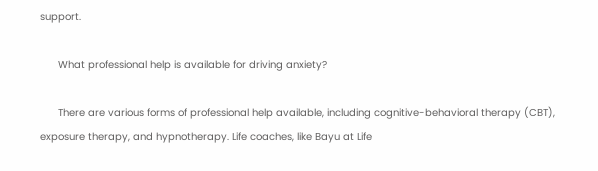support.

      What professional help is available for driving anxiety?

      There are various forms of professional help available, including cognitive-behavioral therapy (CBT), exposure therapy, and hypnotherapy. Life coaches, like Bayu at Life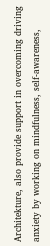Architekture, also provide support in overcoming driving anxiety by working on mindfulness, self-awareness,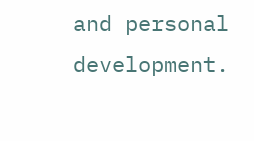and personal development.